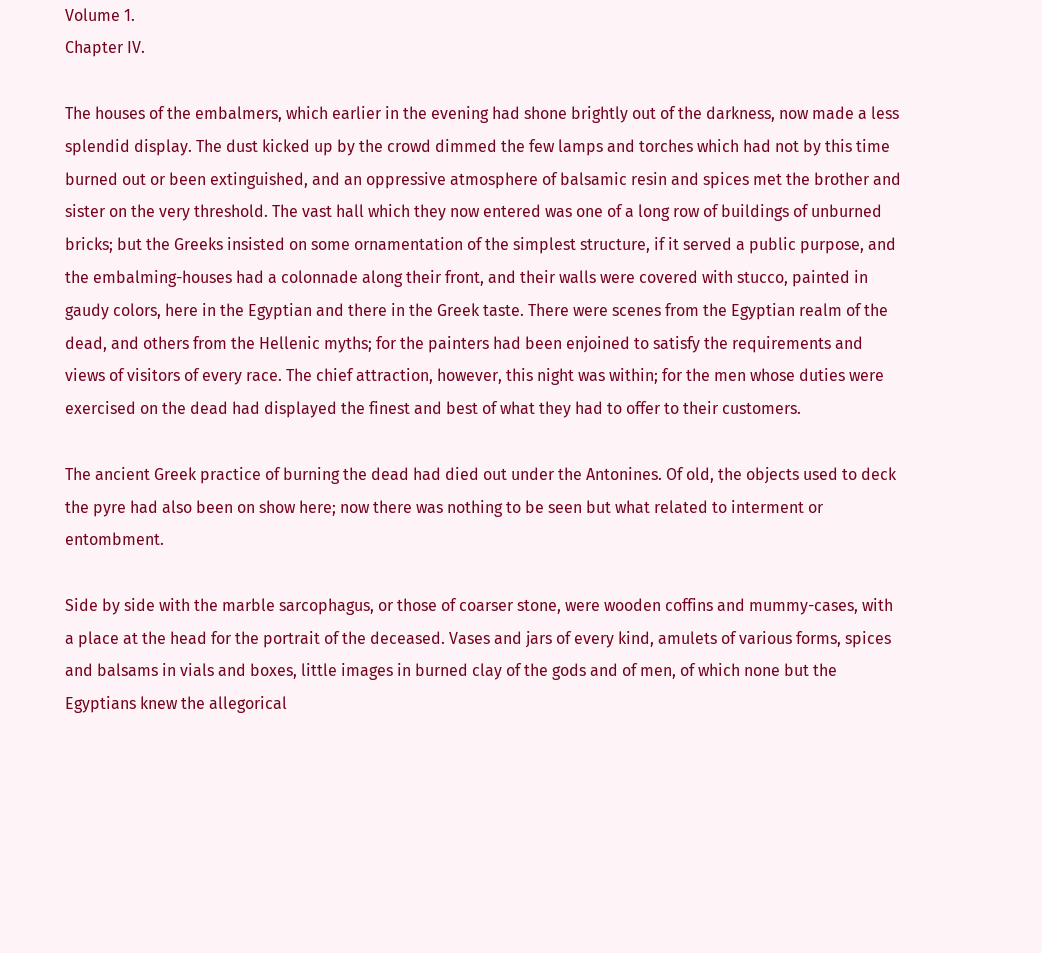Volume 1.
Chapter IV.

The houses of the embalmers, which earlier in the evening had shone brightly out of the darkness, now made a less splendid display. The dust kicked up by the crowd dimmed the few lamps and torches which had not by this time burned out or been extinguished, and an oppressive atmosphere of balsamic resin and spices met the brother and sister on the very threshold. The vast hall which they now entered was one of a long row of buildings of unburned bricks; but the Greeks insisted on some ornamentation of the simplest structure, if it served a public purpose, and the embalming-houses had a colonnade along their front, and their walls were covered with stucco, painted in gaudy colors, here in the Egyptian and there in the Greek taste. There were scenes from the Egyptian realm of the dead, and others from the Hellenic myths; for the painters had been enjoined to satisfy the requirements and views of visitors of every race. The chief attraction, however, this night was within; for the men whose duties were exercised on the dead had displayed the finest and best of what they had to offer to their customers.

The ancient Greek practice of burning the dead had died out under the Antonines. Of old, the objects used to deck the pyre had also been on show here; now there was nothing to be seen but what related to interment or entombment.

Side by side with the marble sarcophagus, or those of coarser stone, were wooden coffins and mummy-cases, with a place at the head for the portrait of the deceased. Vases and jars of every kind, amulets of various forms, spices and balsams in vials and boxes, little images in burned clay of the gods and of men, of which none but the Egyptians knew the allegorical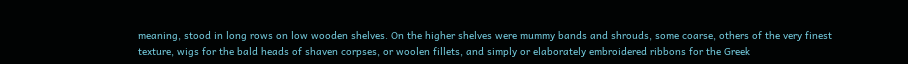meaning, stood in long rows on low wooden shelves. On the higher shelves were mummy bands and shrouds, some coarse, others of the very finest texture, wigs for the bald heads of shaven corpses, or woolen fillets, and simply or elaborately embroidered ribbons for the Greek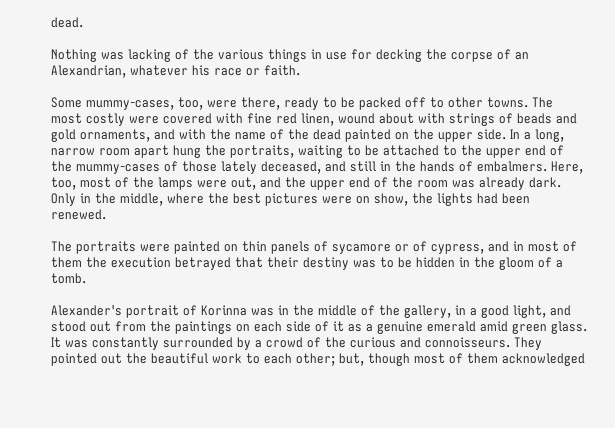dead.

Nothing was lacking of the various things in use for decking the corpse of an Alexandrian, whatever his race or faith.

Some mummy-cases, too, were there, ready to be packed off to other towns. The most costly were covered with fine red linen, wound about with strings of beads and gold ornaments, and with the name of the dead painted on the upper side. In a long, narrow room apart hung the portraits, waiting to be attached to the upper end of the mummy-cases of those lately deceased, and still in the hands of embalmers. Here, too, most of the lamps were out, and the upper end of the room was already dark. Only in the middle, where the best pictures were on show, the lights had been renewed.

The portraits were painted on thin panels of sycamore or of cypress, and in most of them the execution betrayed that their destiny was to be hidden in the gloom of a tomb.

Alexander's portrait of Korinna was in the middle of the gallery, in a good light, and stood out from the paintings on each side of it as a genuine emerald amid green glass. It was constantly surrounded by a crowd of the curious and connoisseurs. They pointed out the beautiful work to each other; but, though most of them acknowledged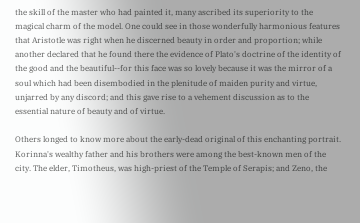the skill of the master who had painted it, many ascribed its superiority to the magical charm of the model. One could see in those wonderfully harmonious features that Aristotle was right when he discerned beauty in order and proportion; while another declared that he found there the evidence of Plato's doctrine of the identity of the good and the beautiful--for this face was so lovely because it was the mirror of a soul which had been disembodied in the plenitude of maiden purity and virtue, unjarred by any discord; and this gave rise to a vehement discussion as to the essential nature of beauty and of virtue.

Others longed to know more about the early-dead original of this enchanting portrait. Korinna's wealthy father and his brothers were among the best-known men of the city. The elder, Timotheus, was high-priest of the Temple of Serapis; and Zeno, the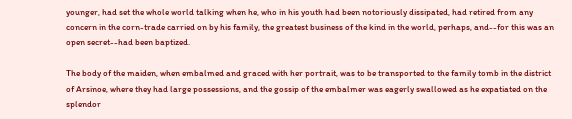younger, had set the whole world talking when he, who in his youth had been notoriously dissipated, had retired from any concern in the corn-trade carried on by his family, the greatest business of the kind in the world, perhaps, and--for this was an open secret--had been baptized.

The body of the maiden, when embalmed and graced with her portrait, was to be transported to the family tomb in the district of Arsinoe, where they had large possessions, and the gossip of the embalmer was eagerly swallowed as he expatiated on the splendor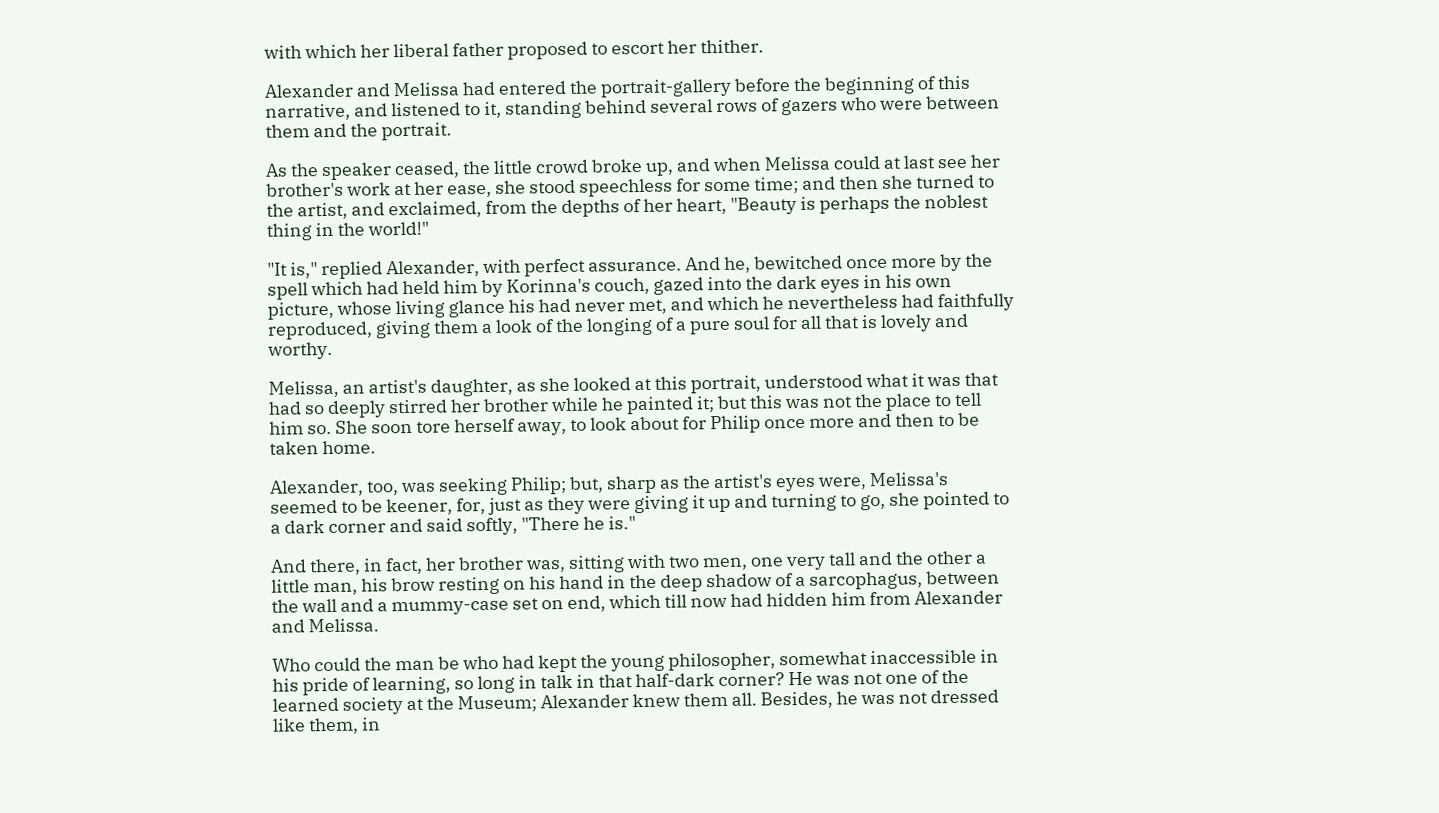with which her liberal father proposed to escort her thither.

Alexander and Melissa had entered the portrait-gallery before the beginning of this narrative, and listened to it, standing behind several rows of gazers who were between them and the portrait.

As the speaker ceased, the little crowd broke up, and when Melissa could at last see her brother's work at her ease, she stood speechless for some time; and then she turned to the artist, and exclaimed, from the depths of her heart, "Beauty is perhaps the noblest thing in the world!"

"It is," replied Alexander, with perfect assurance. And he, bewitched once more by the spell which had held him by Korinna's couch, gazed into the dark eyes in his own picture, whose living glance his had never met, and which he nevertheless had faithfully reproduced, giving them a look of the longing of a pure soul for all that is lovely and worthy.

Melissa, an artist's daughter, as she looked at this portrait, understood what it was that had so deeply stirred her brother while he painted it; but this was not the place to tell him so. She soon tore herself away, to look about for Philip once more and then to be taken home.

Alexander, too, was seeking Philip; but, sharp as the artist's eyes were, Melissa's seemed to be keener, for, just as they were giving it up and turning to go, she pointed to a dark corner and said softly, "There he is."

And there, in fact, her brother was, sitting with two men, one very tall and the other a little man, his brow resting on his hand in the deep shadow of a sarcophagus, between the wall and a mummy-case set on end, which till now had hidden him from Alexander and Melissa.

Who could the man be who had kept the young philosopher, somewhat inaccessible in his pride of learning, so long in talk in that half-dark corner? He was not one of the learned society at the Museum; Alexander knew them all. Besides, he was not dressed like them, in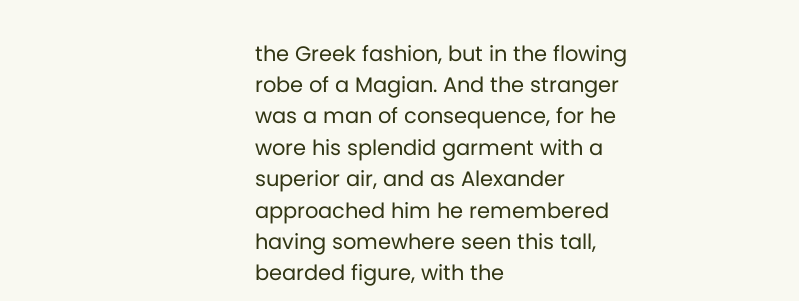the Greek fashion, but in the flowing robe of a Magian. And the stranger was a man of consequence, for he wore his splendid garment with a superior air, and as Alexander approached him he remembered having somewhere seen this tall, bearded figure, with the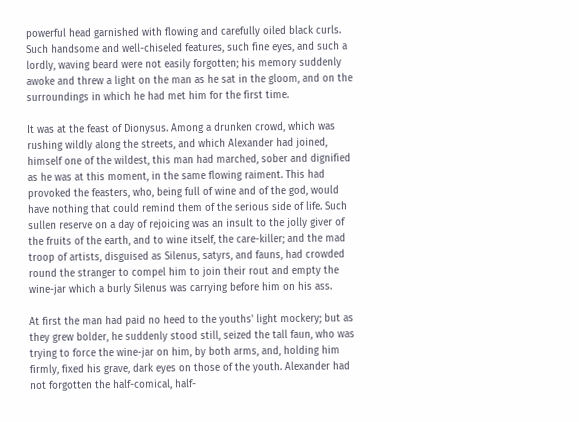powerful head garnished with flowing and carefully oiled black curls. Such handsome and well-chiseled features, such fine eyes, and such a lordly, waving beard were not easily forgotten; his memory suddenly awoke and threw a light on the man as he sat in the gloom, and on the surroundings in which he had met him for the first time.

It was at the feast of Dionysus. Among a drunken crowd, which was rushing wildly along the streets, and which Alexander had joined, himself one of the wildest, this man had marched, sober and dignified as he was at this moment, in the same flowing raiment. This had provoked the feasters, who, being full of wine and of the god, would have nothing that could remind them of the serious side of life. Such sullen reserve on a day of rejoicing was an insult to the jolly giver of the fruits of the earth, and to wine itself, the care-killer; and the mad troop of artists, disguised as Silenus, satyrs, and fauns, had crowded round the stranger to compel him to join their rout and empty the wine-jar which a burly Silenus was carrying before him on his ass.

At first the man had paid no heed to the youths' light mockery; but as they grew bolder, he suddenly stood still, seized the tall faun, who was trying to force the wine-jar on him, by both arms, and, holding him firmly, fixed his grave, dark eyes on those of the youth. Alexander had not forgotten the half-comical, half-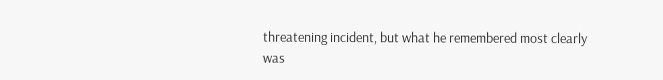threatening incident, but what he remembered most clearly was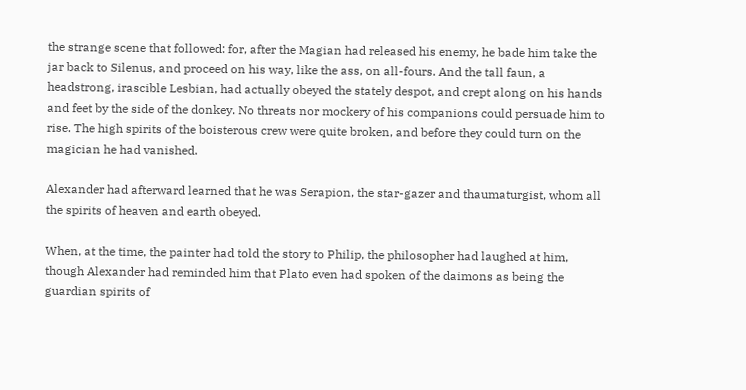the strange scene that followed: for, after the Magian had released his enemy, he bade him take the jar back to Silenus, and proceed on his way, like the ass, on all-fours. And the tall faun, a headstrong, irascible Lesbian, had actually obeyed the stately despot, and crept along on his hands and feet by the side of the donkey. No threats nor mockery of his companions could persuade him to rise. The high spirits of the boisterous crew were quite broken, and before they could turn on the magician he had vanished.

Alexander had afterward learned that he was Serapion, the star-gazer and thaumaturgist, whom all the spirits of heaven and earth obeyed.

When, at the time, the painter had told the story to Philip, the philosopher had laughed at him, though Alexander had reminded him that Plato even had spoken of the daimons as being the guardian spirits of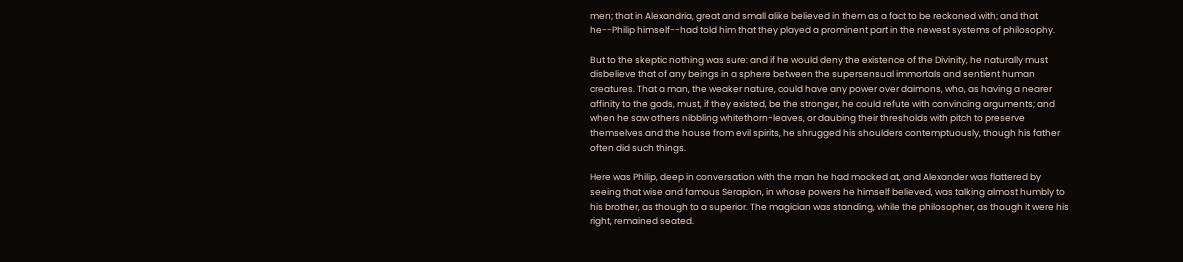men; that in Alexandria, great and small alike believed in them as a fact to be reckoned with; and that he--Philip himself--had told him that they played a prominent part in the newest systems of philosophy.

But to the skeptic nothing was sure: and if he would deny the existence of the Divinity, he naturally must disbelieve that of any beings in a sphere between the supersensual immortals and sentient human creatures. That a man, the weaker nature, could have any power over daimons, who, as having a nearer affinity to the gods, must, if they existed, be the stronger, he could refute with convincing arguments; and when he saw others nibbling whitethorn-leaves, or daubing their thresholds with pitch to preserve themselves and the house from evil spirits, he shrugged his shoulders contemptuously, though his father often did such things.

Here was Philip, deep in conversation with the man he had mocked at, and Alexander was flattered by seeing that wise and famous Serapion, in whose powers he himself believed, was talking almost humbly to his brother, as though to a superior. The magician was standing, while the philosopher, as though it were his right, remained seated.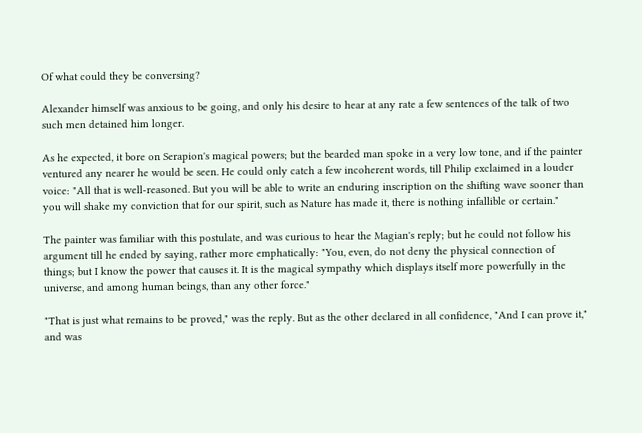Of what could they be conversing?

Alexander himself was anxious to be going, and only his desire to hear at any rate a few sentences of the talk of two such men detained him longer.

As he expected, it bore on Serapion's magical powers; but the bearded man spoke in a very low tone, and if the painter ventured any nearer he would be seen. He could only catch a few incoherent words, till Philip exclaimed in a louder voice: "All that is well-reasoned. But you will be able to write an enduring inscription on the shifting wave sooner than you will shake my conviction that for our spirit, such as Nature has made it, there is nothing infallible or certain."

The painter was familiar with this postulate, and was curious to hear the Magian's reply; but he could not follow his argument till he ended by saying, rather more emphatically: "You, even, do not deny the physical connection of things; but I know the power that causes it. It is the magical sympathy which displays itself more powerfully in the universe, and among human beings, than any other force."

"That is just what remains to be proved," was the reply. But as the other declared in all confidence, "And I can prove it," and was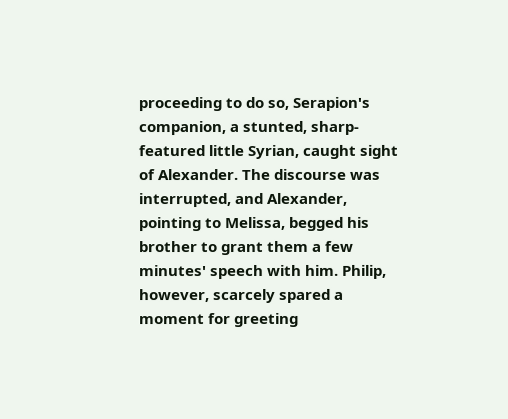proceeding to do so, Serapion's companion, a stunted, sharp-featured little Syrian, caught sight of Alexander. The discourse was interrupted, and Alexander, pointing to Melissa, begged his brother to grant them a few minutes' speech with him. Philip, however, scarcely spared a moment for greeting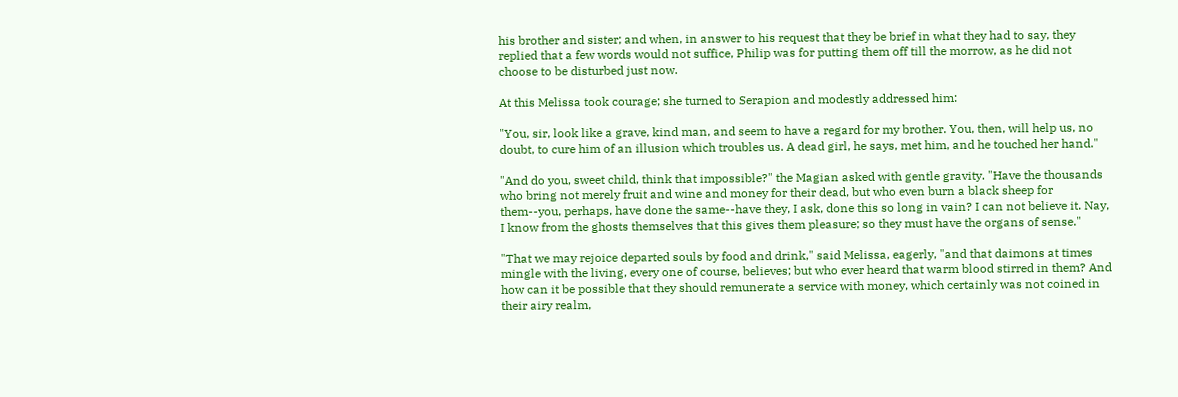his brother and sister; and when, in answer to his request that they be brief in what they had to say, they replied that a few words would not suffice, Philip was for putting them off till the morrow, as he did not choose to be disturbed just now.

At this Melissa took courage; she turned to Serapion and modestly addressed him:

"You, sir, look like a grave, kind man, and seem to have a regard for my brother. You, then, will help us, no doubt, to cure him of an illusion which troubles us. A dead girl, he says, met him, and he touched her hand."

"And do you, sweet child, think that impossible?" the Magian asked with gentle gravity. "Have the thousands who bring not merely fruit and wine and money for their dead, but who even burn a black sheep for them--you, perhaps, have done the same--have they, I ask, done this so long in vain? I can not believe it. Nay, I know from the ghosts themselves that this gives them pleasure; so they must have the organs of sense."

"That we may rejoice departed souls by food and drink," said Melissa, eagerly, "and that daimons at times mingle with the living, every one of course, believes; but who ever heard that warm blood stirred in them? And how can it be possible that they should remunerate a service with money, which certainly was not coined in their airy realm,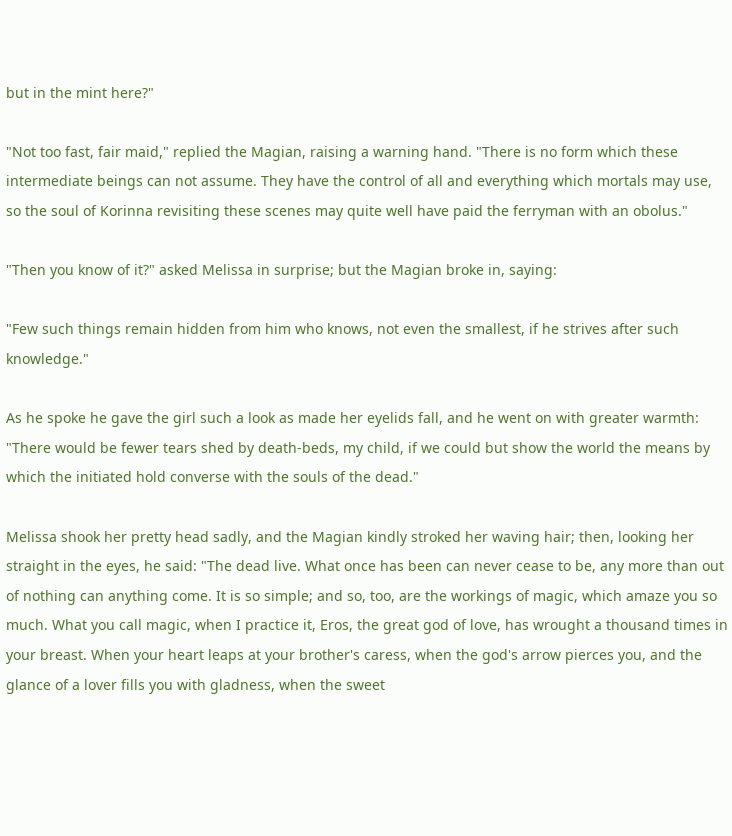but in the mint here?"

"Not too fast, fair maid," replied the Magian, raising a warning hand. "There is no form which these intermediate beings can not assume. They have the control of all and everything which mortals may use, so the soul of Korinna revisiting these scenes may quite well have paid the ferryman with an obolus."

"Then you know of it?" asked Melissa in surprise; but the Magian broke in, saying:

"Few such things remain hidden from him who knows, not even the smallest, if he strives after such knowledge."

As he spoke he gave the girl such a look as made her eyelids fall, and he went on with greater warmth: "There would be fewer tears shed by death-beds, my child, if we could but show the world the means by which the initiated hold converse with the souls of the dead."

Melissa shook her pretty head sadly, and the Magian kindly stroked her waving hair; then, looking her straight in the eyes, he said: "The dead live. What once has been can never cease to be, any more than out of nothing can anything come. It is so simple; and so, too, are the workings of magic, which amaze you so much. What you call magic, when I practice it, Eros, the great god of love, has wrought a thousand times in your breast. When your heart leaps at your brother's caress, when the god's arrow pierces you, and the glance of a lover fills you with gladness, when the sweet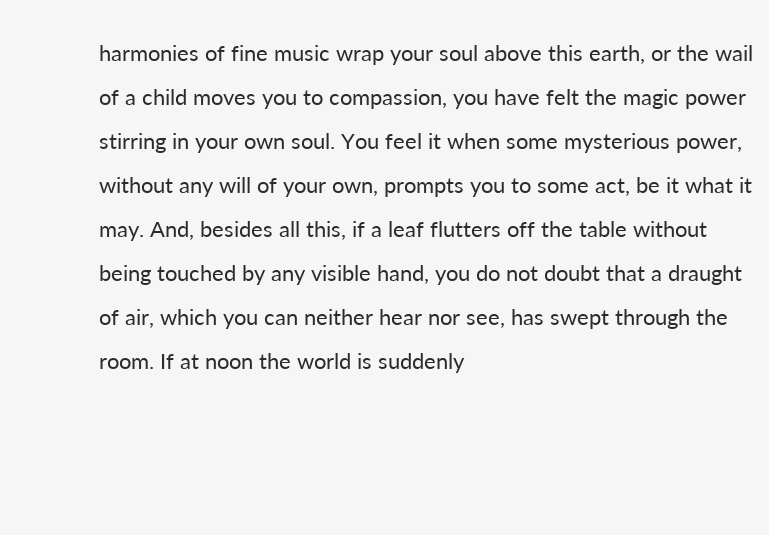harmonies of fine music wrap your soul above this earth, or the wail of a child moves you to compassion, you have felt the magic power stirring in your own soul. You feel it when some mysterious power, without any will of your own, prompts you to some act, be it what it may. And, besides all this, if a leaf flutters off the table without being touched by any visible hand, you do not doubt that a draught of air, which you can neither hear nor see, has swept through the room. If at noon the world is suddenly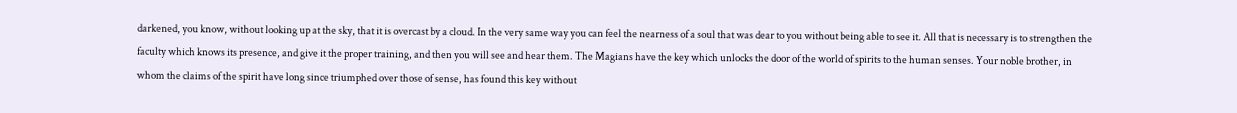darkened, you know, without looking up at the sky, that it is overcast by a cloud. In the very same way you can feel the nearness of a soul that was dear to you without being able to see it. All that is necessary is to strengthen the faculty which knows its presence, and give it the proper training, and then you will see and hear them. The Magians have the key which unlocks the door of the world of spirits to the human senses. Your noble brother, in whom the claims of the spirit have long since triumphed over those of sense, has found this key without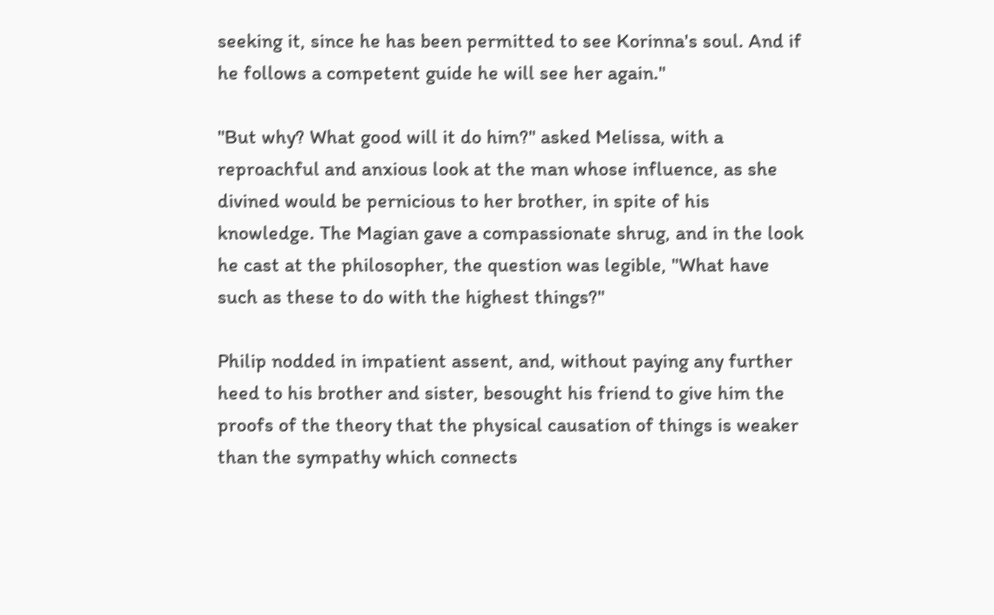seeking it, since he has been permitted to see Korinna's soul. And if he follows a competent guide he will see her again."

"But why? What good will it do him?" asked Melissa, with a reproachful and anxious look at the man whose influence, as she divined would be pernicious to her brother, in spite of his knowledge. The Magian gave a compassionate shrug, and in the look he cast at the philosopher, the question was legible, "What have such as these to do with the highest things?"

Philip nodded in impatient assent, and, without paying any further heed to his brother and sister, besought his friend to give him the proofs of the theory that the physical causation of things is weaker than the sympathy which connects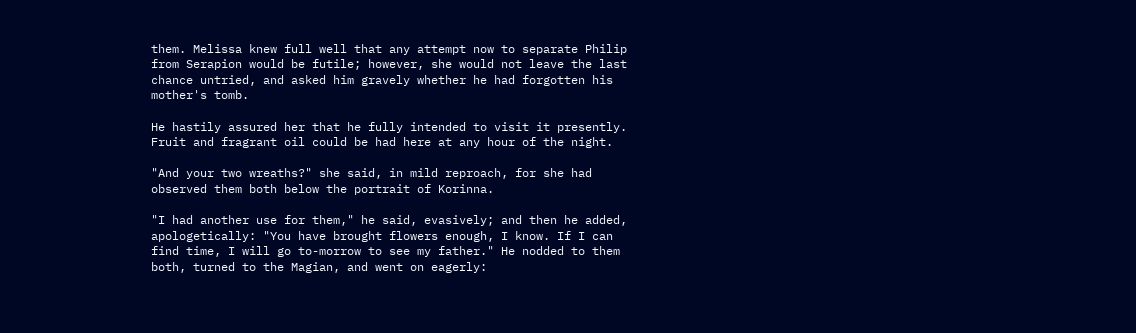them. Melissa knew full well that any attempt now to separate Philip from Serapion would be futile; however, she would not leave the last chance untried, and asked him gravely whether he had forgotten his mother's tomb.

He hastily assured her that he fully intended to visit it presently. Fruit and fragrant oil could be had here at any hour of the night.

"And your two wreaths?" she said, in mild reproach, for she had observed them both below the portrait of Korinna.

"I had another use for them," he said, evasively; and then he added, apologetically: "You have brought flowers enough, I know. If I can find time, I will go to-morrow to see my father." He nodded to them both, turned to the Magian, and went on eagerly: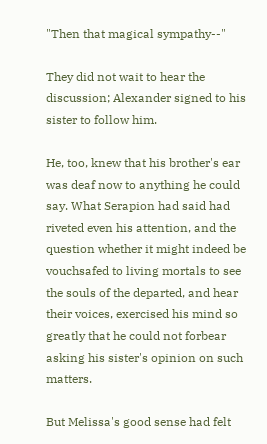"Then that magical sympathy--"

They did not wait to hear the discussion; Alexander signed to his sister to follow him.

He, too, knew that his brother's ear was deaf now to anything he could say. What Serapion had said had riveted even his attention, and the question whether it might indeed be vouchsafed to living mortals to see the souls of the departed, and hear their voices, exercised his mind so greatly that he could not forbear asking his sister's opinion on such matters.

But Melissa's good sense had felt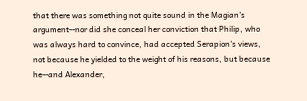that there was something not quite sound in the Magian's argument--nor did she conceal her conviction that Philip, who was always hard to convince, had accepted Serapion's views, not because he yielded to the weight of his reasons, but because he--and Alexander,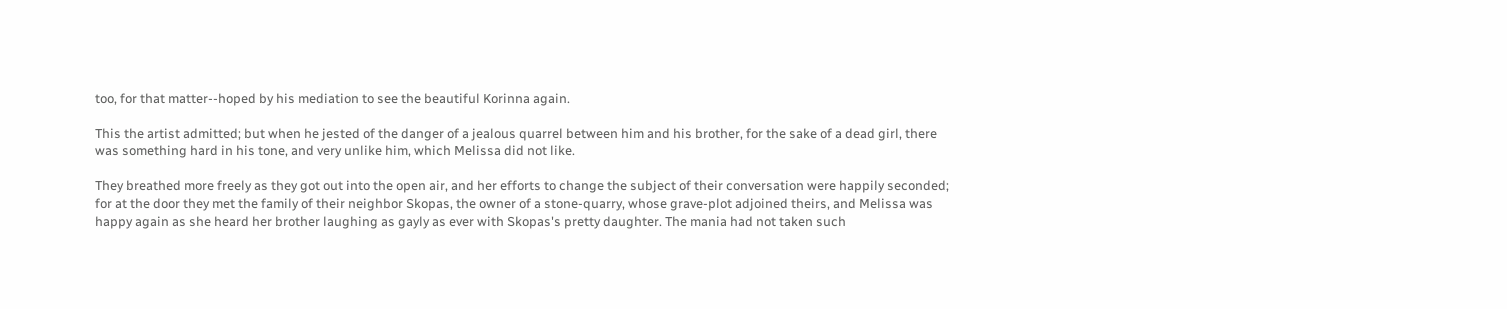too, for that matter--hoped by his mediation to see the beautiful Korinna again.

This the artist admitted; but when he jested of the danger of a jealous quarrel between him and his brother, for the sake of a dead girl, there was something hard in his tone, and very unlike him, which Melissa did not like.

They breathed more freely as they got out into the open air, and her efforts to change the subject of their conversation were happily seconded; for at the door they met the family of their neighbor Skopas, the owner of a stone-quarry, whose grave-plot adjoined theirs, and Melissa was happy again as she heard her brother laughing as gayly as ever with Skopas's pretty daughter. The mania had not taken such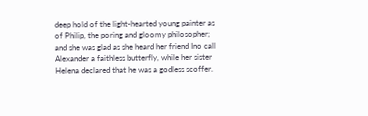deep hold of the light-hearted young painter as of Philip, the poring and gloomy philosopher; and she was glad as she heard her friend Ino call Alexander a faithless butterfly, while her sister Helena declared that he was a godless scoffer.